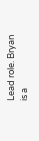Lead role. Bryan is a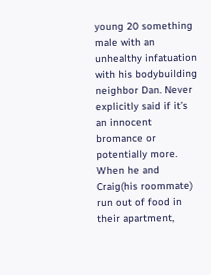young 20 something male with an unhealthy infatuation with his bodybuilding neighbor Dan. Never explicitly said if it’s an innocent bromance or potentially more. When he and Craig(his roommate) run out of food in their apartment,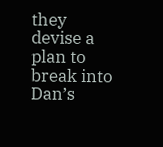they devise a plan to break into Dan’s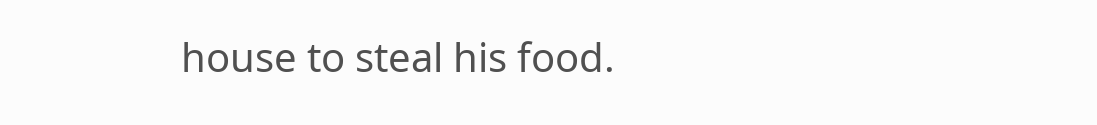house to steal his food.